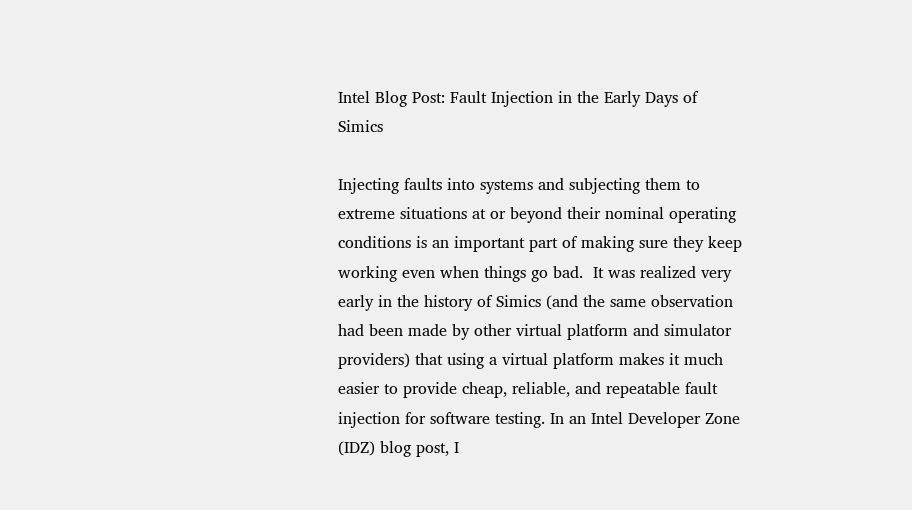Intel Blog Post: Fault Injection in the Early Days of Simics

Injecting faults into systems and subjecting them to extreme situations at or beyond their nominal operating conditions is an important part of making sure they keep working even when things go bad.  It was realized very early in the history of Simics (and the same observation had been made by other virtual platform and simulator providers) that using a virtual platform makes it much easier to provide cheap, reliable, and repeatable fault injection for software testing. In an Intel Developer Zone (IDZ) blog post, I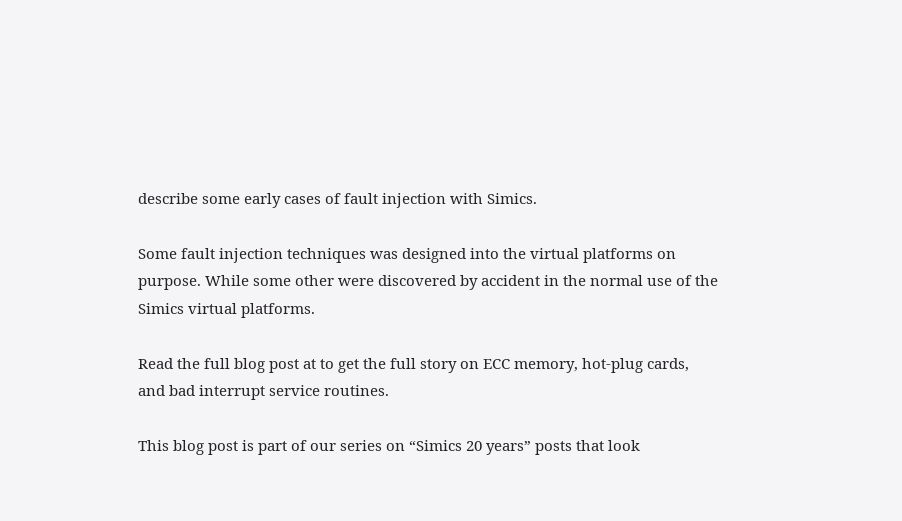describe some early cases of fault injection with Simics.

Some fault injection techniques was designed into the virtual platforms on purpose. While some other were discovered by accident in the normal use of the Simics virtual platforms.

Read the full blog post at to get the full story on ECC memory, hot-plug cards, and bad interrupt service routines.

This blog post is part of our series on “Simics 20 years” posts that look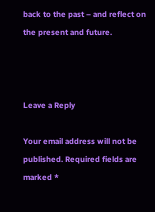back to the past – and reflect on the present and future.



Leave a Reply

Your email address will not be published. Required fields are marked *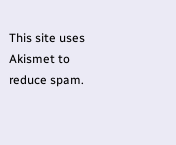This site uses Akismet to reduce spam.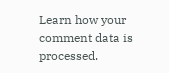Learn how your comment data is processed.